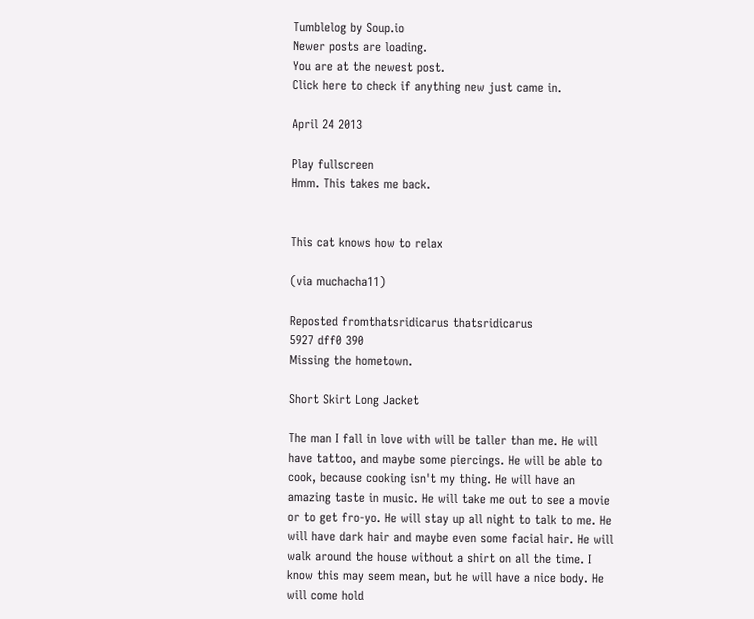Tumblelog by Soup.io
Newer posts are loading.
You are at the newest post.
Click here to check if anything new just came in.

April 24 2013

Play fullscreen
Hmm. This takes me back.


This cat knows how to relax

(via muchacha11)

Reposted fromthatsridicarus thatsridicarus
5927 dff0 390
Missing the hometown.

Short Skirt Long Jacket

The man I fall in love with will be taller than me. He will have tattoo, and maybe some piercings. He will be able to cook, because cooking isn't my thing. He will have an amazing taste in music. He will take me out to see a movie or to get fro-yo. He will stay up all night to talk to me. He will have dark hair and maybe even some facial hair. He will walk around the house without a shirt on all the time. I know this may seem mean, but he will have a nice body. He will come hold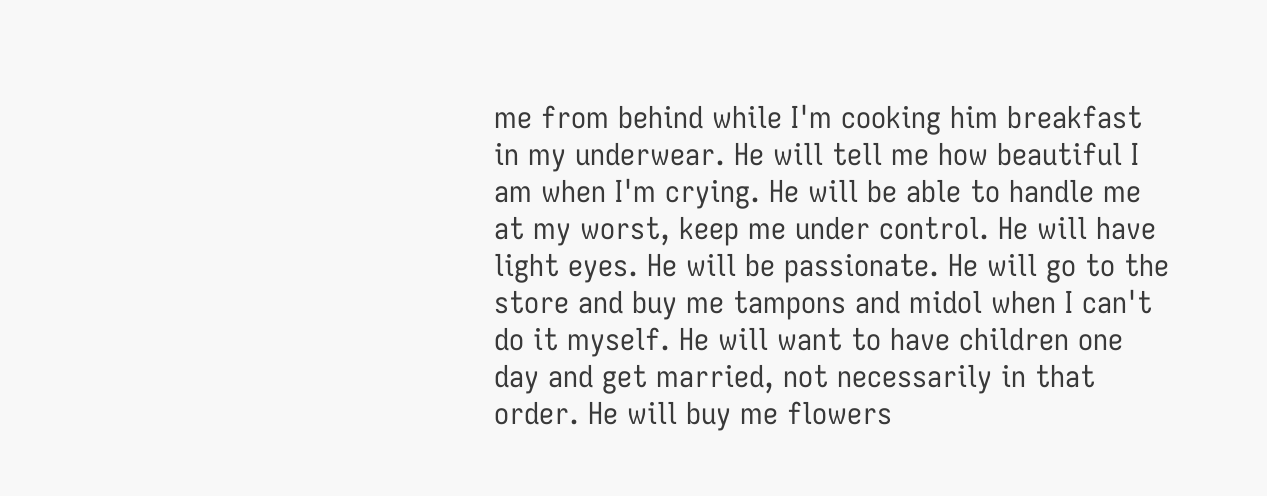me from behind while I'm cooking him breakfast in my underwear. He will tell me how beautiful I am when I'm crying. He will be able to handle me at my worst, keep me under control. He will have light eyes. He will be passionate. He will go to the store and buy me tampons and midol when I can't do it myself. He will want to have children one day and get married, not necessarily in that order. He will buy me flowers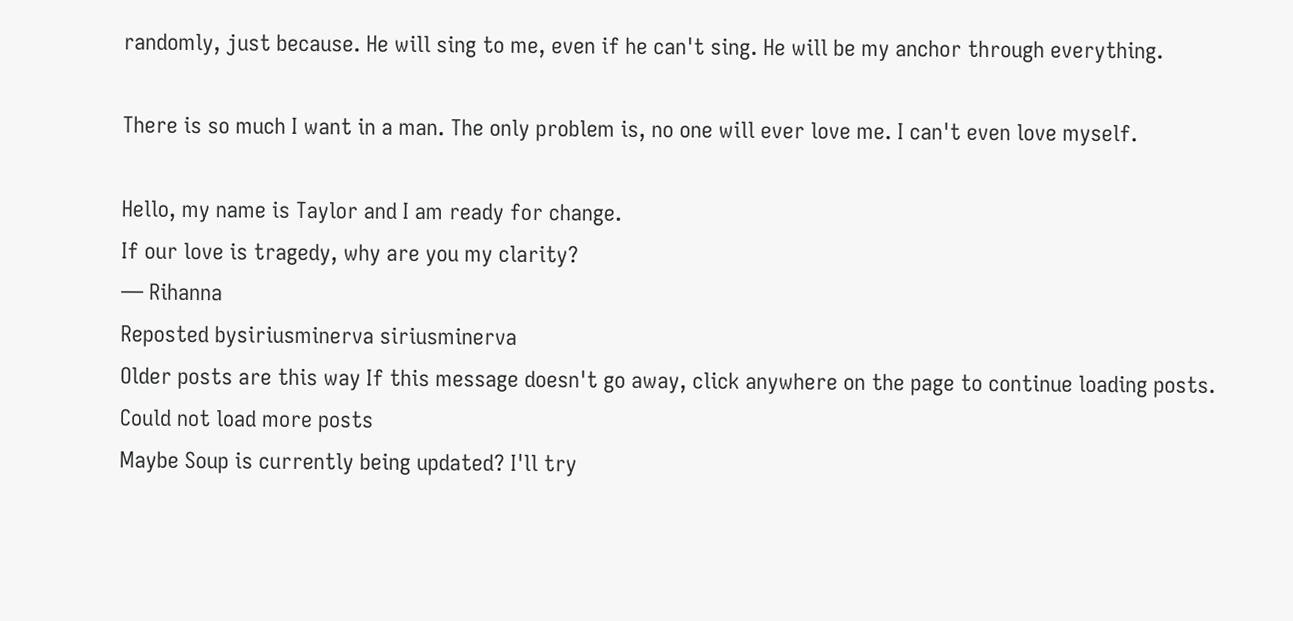randomly, just because. He will sing to me, even if he can't sing. He will be my anchor through everything.

There is so much I want in a man. The only problem is, no one will ever love me. I can't even love myself.

Hello, my name is Taylor and I am ready for change.
If our love is tragedy, why are you my clarity?
— Rihanna
Reposted bysiriusminerva siriusminerva
Older posts are this way If this message doesn't go away, click anywhere on the page to continue loading posts.
Could not load more posts
Maybe Soup is currently being updated? I'll try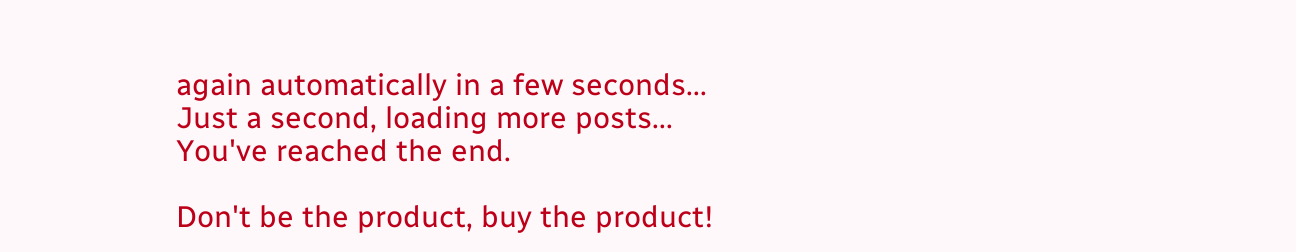again automatically in a few seconds...
Just a second, loading more posts...
You've reached the end.

Don't be the product, buy the product!